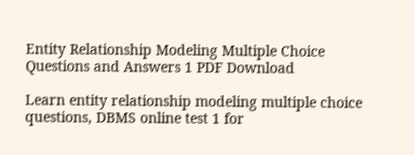Entity Relationship Modeling Multiple Choice Questions and Answers 1 PDF Download

Learn entity relationship modeling multiple choice questions, DBMS online test 1 for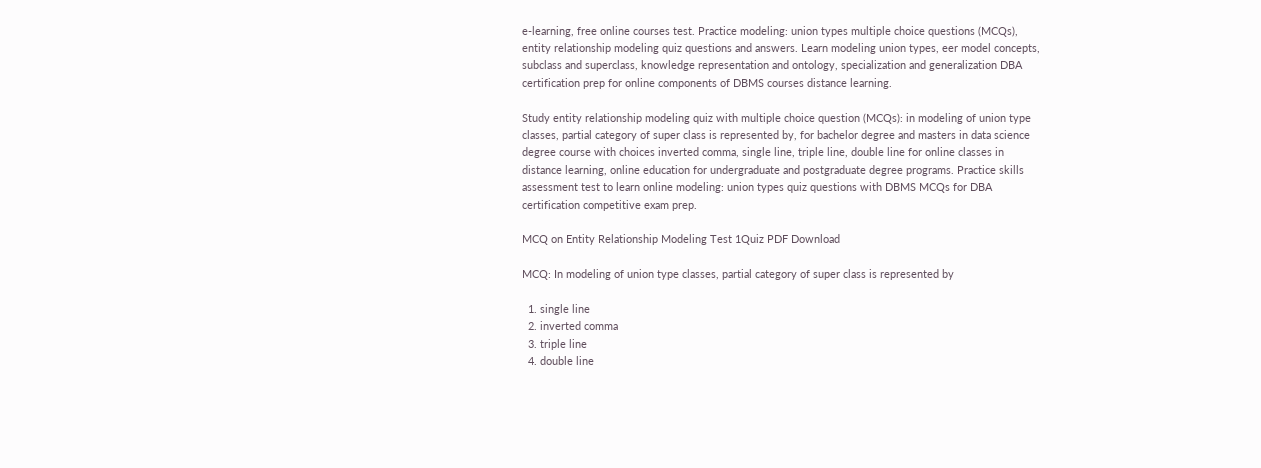e-learning, free online courses test. Practice modeling: union types multiple choice questions (MCQs), entity relationship modeling quiz questions and answers. Learn modeling union types, eer model concepts, subclass and superclass, knowledge representation and ontology, specialization and generalization DBA certification prep for online components of DBMS courses distance learning.

Study entity relationship modeling quiz with multiple choice question (MCQs): in modeling of union type classes, partial category of super class is represented by, for bachelor degree and masters in data science degree course with choices inverted comma, single line, triple line, double line for online classes in distance learning, online education for undergraduate and postgraduate degree programs. Practice skills assessment test to learn online modeling: union types quiz questions with DBMS MCQs for DBA certification competitive exam prep.

MCQ on Entity Relationship Modeling Test 1Quiz PDF Download

MCQ: In modeling of union type classes, partial category of super class is represented by

  1. single line
  2. inverted comma
  3. triple line
  4. double line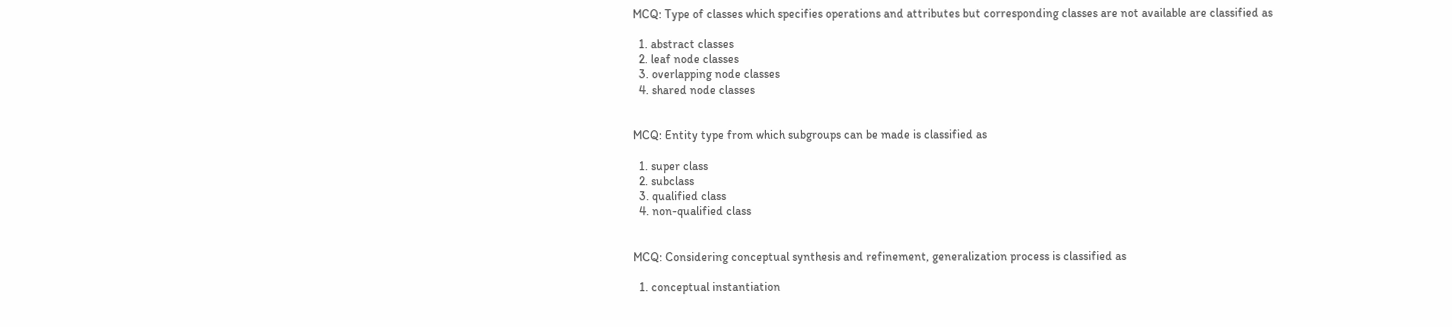MCQ: Type of classes which specifies operations and attributes but corresponding classes are not available are classified as

  1. abstract classes
  2. leaf node classes
  3. overlapping node classes
  4. shared node classes


MCQ: Entity type from which subgroups can be made is classified as

  1. super class
  2. subclass
  3. qualified class
  4. non-qualified class


MCQ: Considering conceptual synthesis and refinement, generalization process is classified as

  1. conceptual instantiation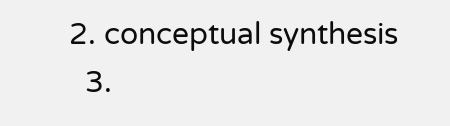2. conceptual synthesis
  3.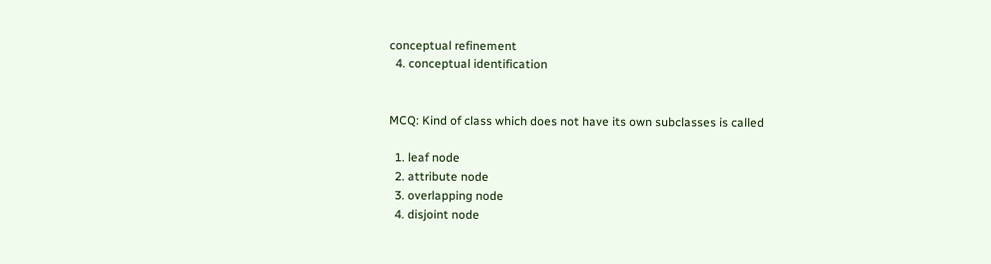conceptual refinement
  4. conceptual identification


MCQ: Kind of class which does not have its own subclasses is called

  1. leaf node
  2. attribute node
  3. overlapping node
  4. disjoint node